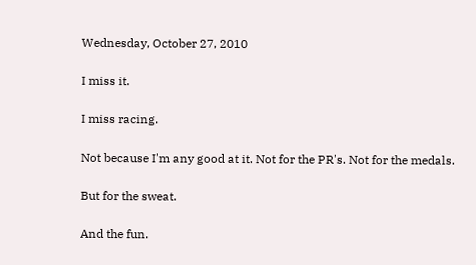Wednesday, October 27, 2010

I miss it.

I miss racing.

Not because I'm any good at it. Not for the PR's. Not for the medals.

But for the sweat.

And the fun.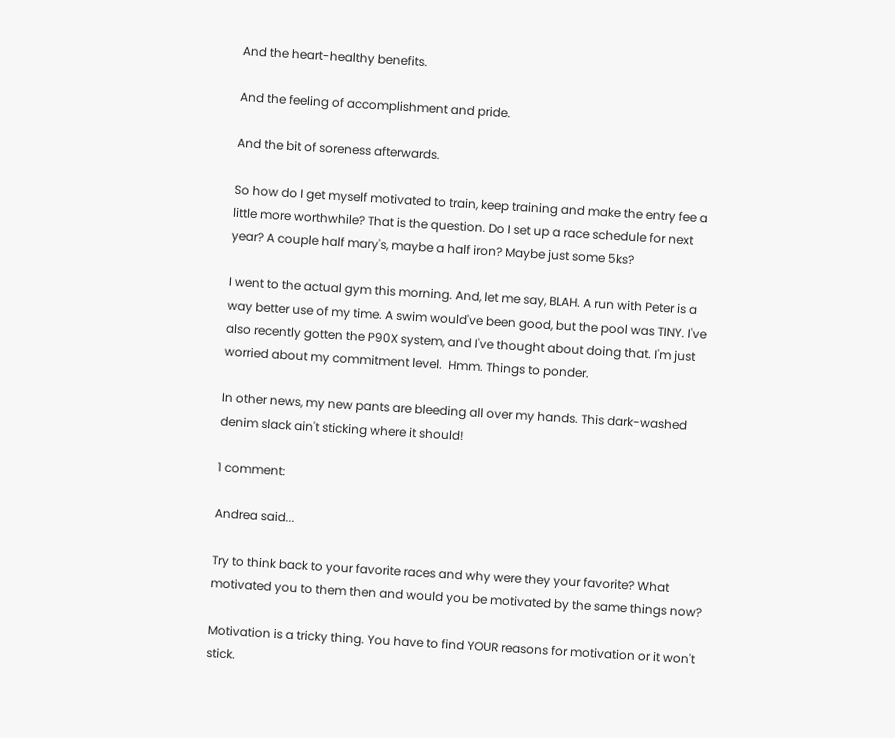And the heart-healthy benefits.

And the feeling of accomplishment and pride.

And the bit of soreness afterwards.

So how do I get myself motivated to train, keep training and make the entry fee a little more worthwhile? That is the question. Do I set up a race schedule for next year? A couple half mary's, maybe a half iron? Maybe just some 5ks?

I went to the actual gym this morning. And, let me say, BLAH. A run with Peter is a way better use of my time. A swim would've been good, but the pool was TINY. I've also recently gotten the P90X system, and I've thought about doing that. I'm just worried about my commitment level.  Hmm. Things to ponder.

In other news, my new pants are bleeding all over my hands. This dark-washed denim slack ain't sticking where it should!

1 comment:

Andrea said...

Try to think back to your favorite races and why were they your favorite? What motivated you to them then and would you be motivated by the same things now?

Motivation is a tricky thing. You have to find YOUR reasons for motivation or it won't stick.